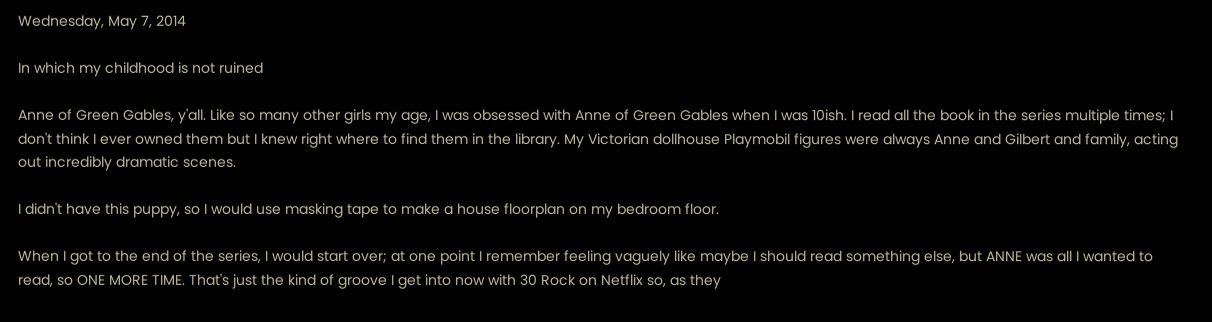Wednesday, May 7, 2014

In which my childhood is not ruined

Anne of Green Gables, y'all. Like so many other girls my age, I was obsessed with Anne of Green Gables when I was 10ish. I read all the book in the series multiple times; I don't think I ever owned them but I knew right where to find them in the library. My Victorian dollhouse Playmobil figures were always Anne and Gilbert and family, acting out incredibly dramatic scenes.

I didn't have this puppy, so I would use masking tape to make a house floorplan on my bedroom floor.

When I got to the end of the series, I would start over; at one point I remember feeling vaguely like maybe I should read something else, but ANNE was all I wanted to read, so ONE MORE TIME. That's just the kind of groove I get into now with 30 Rock on Netflix so, as they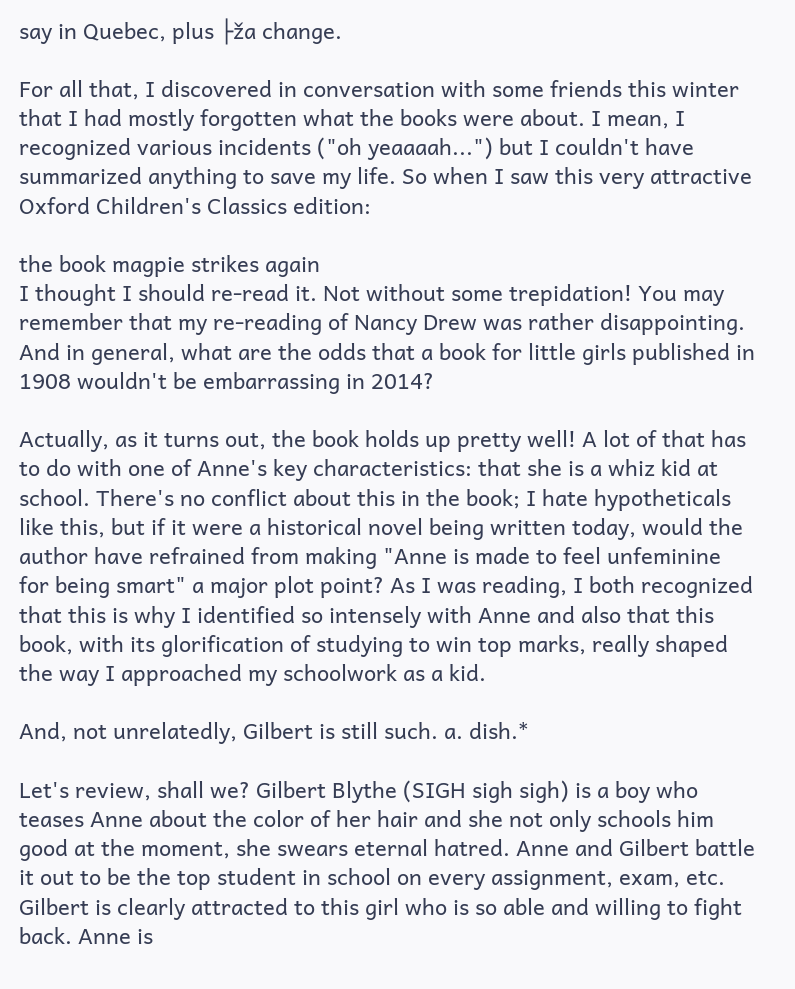say in Quebec, plus ├ža change.

For all that, I discovered in conversation with some friends this winter that I had mostly forgotten what the books were about. I mean, I recognized various incidents ("oh yeaaaah...") but I couldn't have summarized anything to save my life. So when I saw this very attractive Oxford Children's Classics edition:

the book magpie strikes again
I thought I should re-read it. Not without some trepidation! You may remember that my re-reading of Nancy Drew was rather disappointing. And in general, what are the odds that a book for little girls published in 1908 wouldn't be embarrassing in 2014?

Actually, as it turns out, the book holds up pretty well! A lot of that has to do with one of Anne's key characteristics: that she is a whiz kid at school. There's no conflict about this in the book; I hate hypotheticals like this, but if it were a historical novel being written today, would the author have refrained from making "Anne is made to feel unfeminine for being smart" a major plot point? As I was reading, I both recognized that this is why I identified so intensely with Anne and also that this book, with its glorification of studying to win top marks, really shaped the way I approached my schoolwork as a kid.

And, not unrelatedly, Gilbert is still such. a. dish.*

Let's review, shall we? Gilbert Blythe (SIGH sigh sigh) is a boy who teases Anne about the color of her hair and she not only schools him good at the moment, she swears eternal hatred. Anne and Gilbert battle it out to be the top student in school on every assignment, exam, etc. Gilbert is clearly attracted to this girl who is so able and willing to fight back. Anne is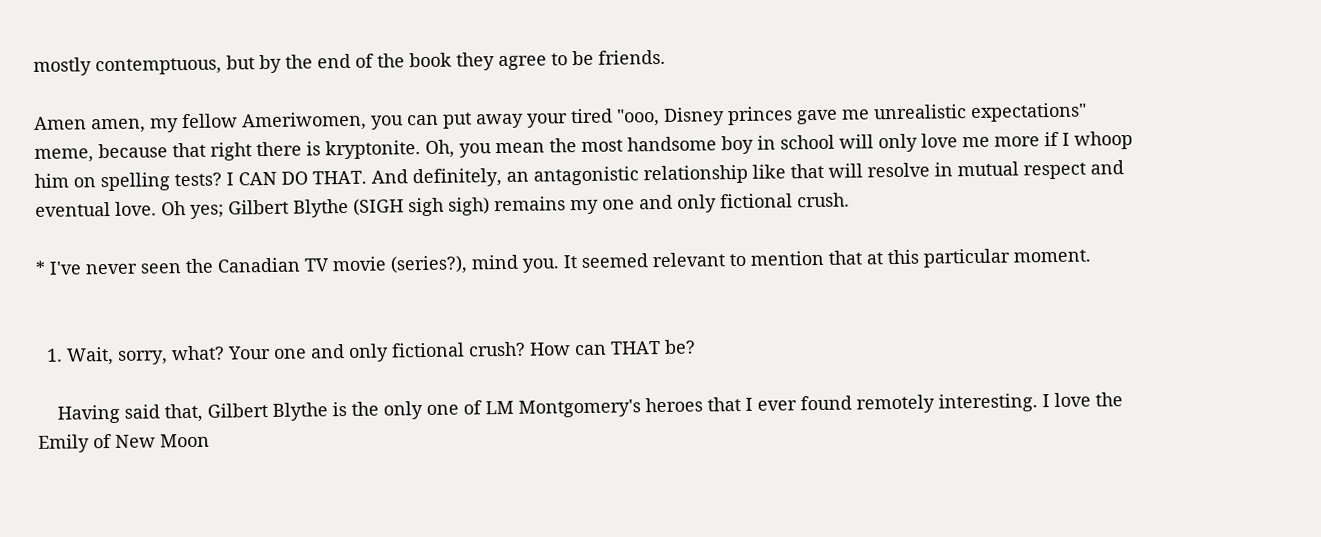mostly contemptuous, but by the end of the book they agree to be friends.

Amen amen, my fellow Ameriwomen, you can put away your tired "ooo, Disney princes gave me unrealistic expectations" meme, because that right there is kryptonite. Oh, you mean the most handsome boy in school will only love me more if I whoop him on spelling tests? I CAN DO THAT. And definitely, an antagonistic relationship like that will resolve in mutual respect and eventual love. Oh yes; Gilbert Blythe (SIGH sigh sigh) remains my one and only fictional crush.

* I've never seen the Canadian TV movie (series?), mind you. It seemed relevant to mention that at this particular moment.


  1. Wait, sorry, what? Your one and only fictional crush? How can THAT be?

    Having said that, Gilbert Blythe is the only one of LM Montgomery's heroes that I ever found remotely interesting. I love the Emily of New Moon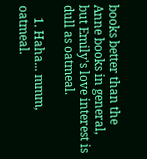books better than the Anne books in general, but Emily's love interest is dull as oatmeal.

    1. Haha... mmm, oatmeal.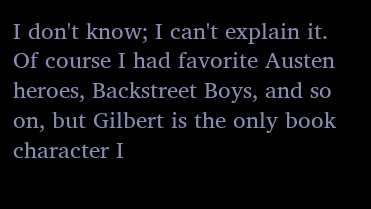I don't know; I can't explain it. Of course I had favorite Austen heroes, Backstreet Boys, and so on, but Gilbert is the only book character I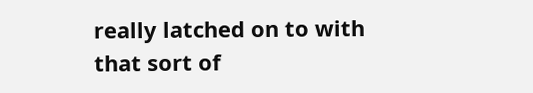really latched on to with that sort of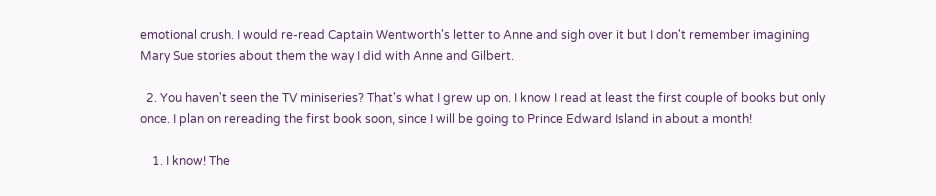emotional crush. I would re-read Captain Wentworth's letter to Anne and sigh over it but I don't remember imagining Mary Sue stories about them the way I did with Anne and Gilbert.

  2. You haven't seen the TV miniseries? That's what I grew up on. I know I read at least the first couple of books but only once. I plan on rereading the first book soon, since I will be going to Prince Edward Island in about a month!

    1. I know! The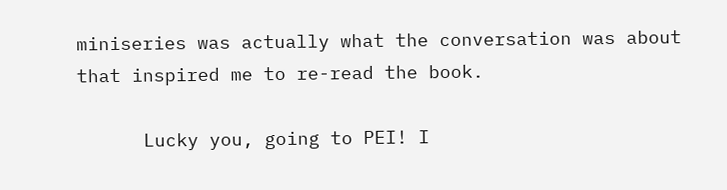miniseries was actually what the conversation was about that inspired me to re-read the book.

      Lucky you, going to PEI! I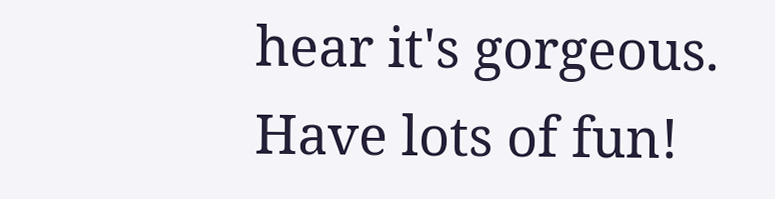hear it's gorgeous. Have lots of fun!